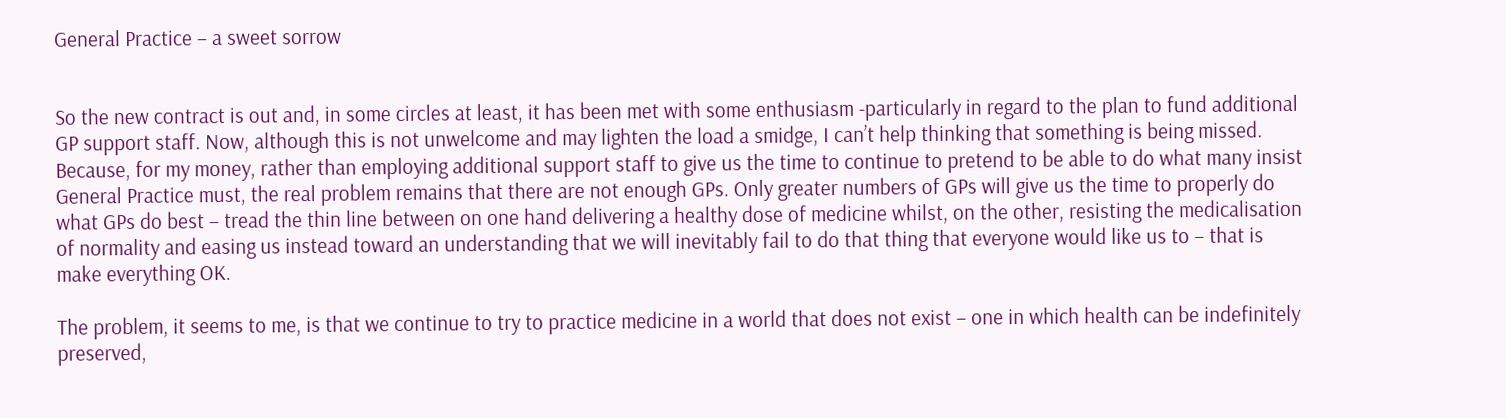General Practice – a sweet sorrow


So the new contract is out and, in some circles at least, it has been met with some enthusiasm -particularly in regard to the plan to fund additional GP support staff. Now, although this is not unwelcome and may lighten the load a smidge, I can’t help thinking that something is being missed. Because, for my money, rather than employing additional support staff to give us the time to continue to pretend to be able to do what many insist General Practice must, the real problem remains that there are not enough GPs. Only greater numbers of GPs will give us the time to properly do what GPs do best – tread the thin line between on one hand delivering a healthy dose of medicine whilst, on the other, resisting the medicalisation of normality and easing us instead toward an understanding that we will inevitably fail to do that thing that everyone would like us to – that is make everything OK.

The problem, it seems to me, is that we continue to try to practice medicine in a world that does not exist – one in which health can be indefinitely preserved,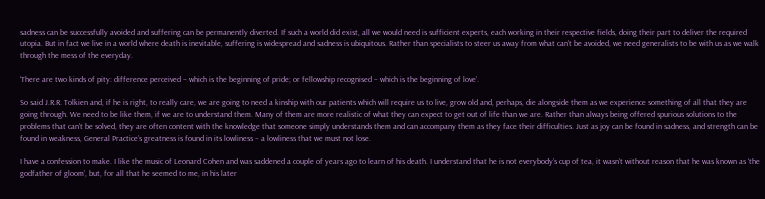sadness can be successfully avoided and suffering can be permanently diverted. If such a world did exist, all we would need is sufficient experts, each working in their respective fields, doing their part to deliver the required utopia. But in fact we live in a world where death is inevitable, suffering is widespread and sadness is ubiquitous. Rather than specialists to steer us away from what can’t be avoided, we need generalists to be with us as we walk through the mess of the everyday.

‘There are two kinds of pity: difference perceived – which is the beginning of pride; or fellowship recognised – which is the beginning of love’.

So said J.R.R. Tolkien and, if he is right, to really care, we are going to need a kinship with our patients which will require us to live, grow old and, perhaps, die alongside them as we experience something of all that they are going through. We need to be like them, if we are to understand them. Many of them are more realistic of what they can expect to get out of life than we are. Rather than always being offered spurious solutions to the problems that can’t be solved, they are often content with the knowledge that someone simply understands them and can accompany them as they face their difficulties. Just as joy can be found in sadness, and strength can be found in weakness, General Practice’s greatness is found in its lowliness – a lowliness that we must not lose.

I have a confession to make. I like the music of Leonard Cohen and was saddened a couple of years ago to learn of his death. I understand that he is not everybody’s cup of tea, it wasn’t without reason that he was known as ‘the godfather of gloom’, but, for all that he seemed to me, in his later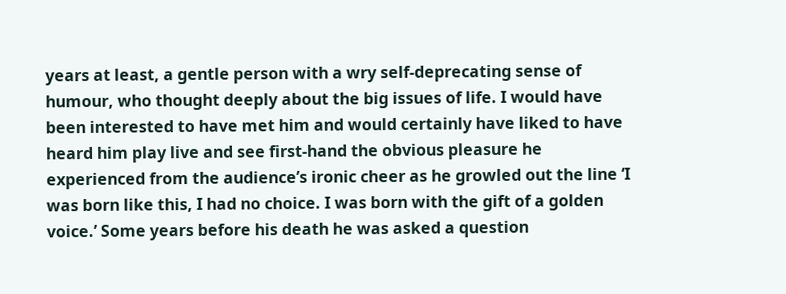years at least, a gentle person with a wry self-deprecating sense of humour, who thought deeply about the big issues of life. I would have been interested to have met him and would certainly have liked to have heard him play live and see first-hand the obvious pleasure he experienced from the audience’s ironic cheer as he growled out the line ‘I was born like this, I had no choice. I was born with the gift of a golden voice.’ Some years before his death he was asked a question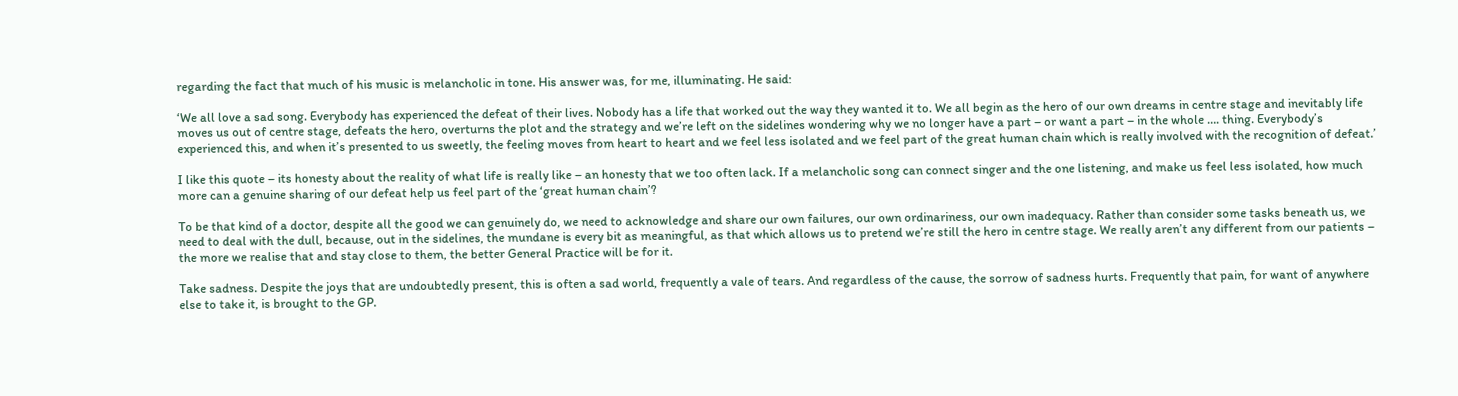regarding the fact that much of his music is melancholic in tone. His answer was, for me, illuminating. He said:

‘We all love a sad song. Everybody has experienced the defeat of their lives. Nobody has a life that worked out the way they wanted it to. We all begin as the hero of our own dreams in centre stage and inevitably life moves us out of centre stage, defeats the hero, overturns the plot and the strategy and we’re left on the sidelines wondering why we no longer have a part – or want a part – in the whole …. thing. Everybody’s experienced this, and when it’s presented to us sweetly, the feeling moves from heart to heart and we feel less isolated and we feel part of the great human chain which is really involved with the recognition of defeat.’

I like this quote – its honesty about the reality of what life is really like – an honesty that we too often lack. If a melancholic song can connect singer and the one listening, and make us feel less isolated, how much more can a genuine sharing of our defeat help us feel part of the ‘great human chain’?

To be that kind of a doctor, despite all the good we can genuinely do, we need to acknowledge and share our own failures, our own ordinariness, our own inadequacy. Rather than consider some tasks beneath us, we need to deal with the dull, because, out in the sidelines, the mundane is every bit as meaningful, as that which allows us to pretend we’re still the hero in centre stage. We really aren’t any different from our patients – the more we realise that and stay close to them, the better General Practice will be for it.

Take sadness. Despite the joys that are undoubtedly present, this is often a sad world, frequently a vale of tears. And regardless of the cause, the sorrow of sadness hurts. Frequently that pain, for want of anywhere else to take it, is brought to the GP.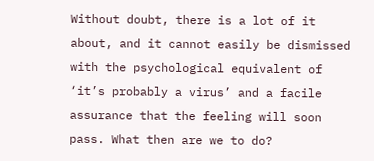Without doubt, there is a lot of it about, and it cannot easily be dismissed with the psychological equivalent of ‘it’s probably a virus’ and a facile assurance that the feeling will soon pass. What then are we to do?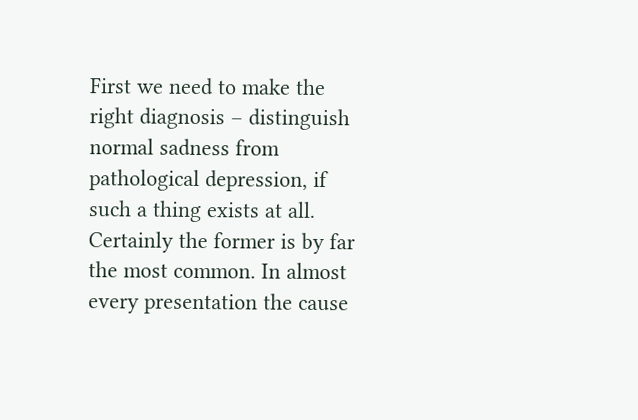First we need to make the right diagnosis – distinguish normal sadness from pathological depression, if such a thing exists at all. Certainly the former is by far the most common. In almost every presentation the cause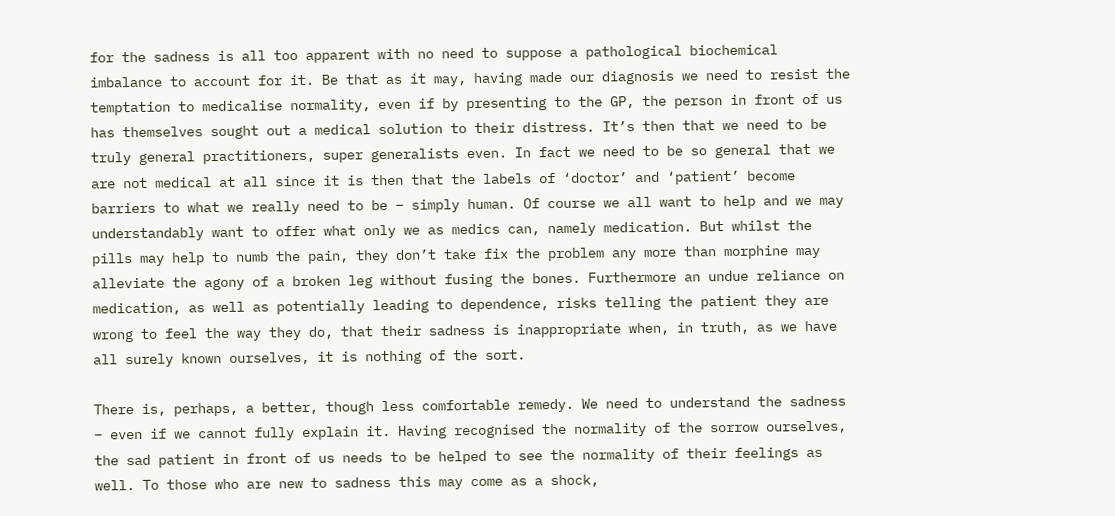for the sadness is all too apparent with no need to suppose a pathological biochemical imbalance to account for it. Be that as it may, having made our diagnosis we need to resist the temptation to medicalise normality, even if by presenting to the GP, the person in front of us has themselves sought out a medical solution to their distress. It’s then that we need to be truly general practitioners, super generalists even. In fact we need to be so general that we are not medical at all since it is then that the labels of ‘doctor’ and ‘patient’ become barriers to what we really need to be – simply human. Of course we all want to help and we may understandably want to offer what only we as medics can, namely medication. But whilst the pills may help to numb the pain, they don’t take fix the problem any more than morphine may alleviate the agony of a broken leg without fusing the bones. Furthermore an undue reliance on medication, as well as potentially leading to dependence, risks telling the patient they are wrong to feel the way they do, that their sadness is inappropriate when, in truth, as we have all surely known ourselves, it is nothing of the sort.

There is, perhaps, a better, though less comfortable remedy. We need to understand the sadness – even if we cannot fully explain it. Having recognised the normality of the sorrow ourselves, the sad patient in front of us needs to be helped to see the normality of their feelings as well. To those who are new to sadness this may come as a shock,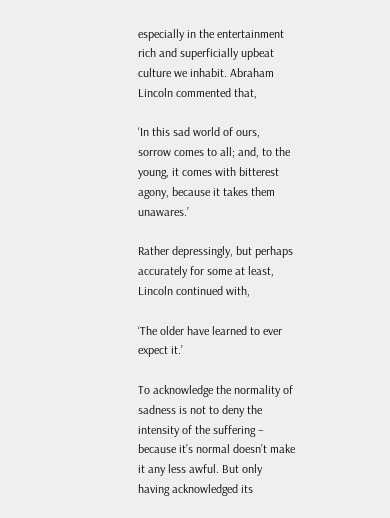especially in the entertainment rich and superficially upbeat culture we inhabit. Abraham Lincoln commented that,

‘In this sad world of ours, sorrow comes to all; and, to the young, it comes with bitterest agony, because it takes them unawares.’

Rather depressingly, but perhaps accurately for some at least, Lincoln continued with,

‘The older have learned to ever expect it.’

To acknowledge the normality of sadness is not to deny the intensity of the suffering – because it’s normal doesn’t make it any less awful. But only having acknowledged its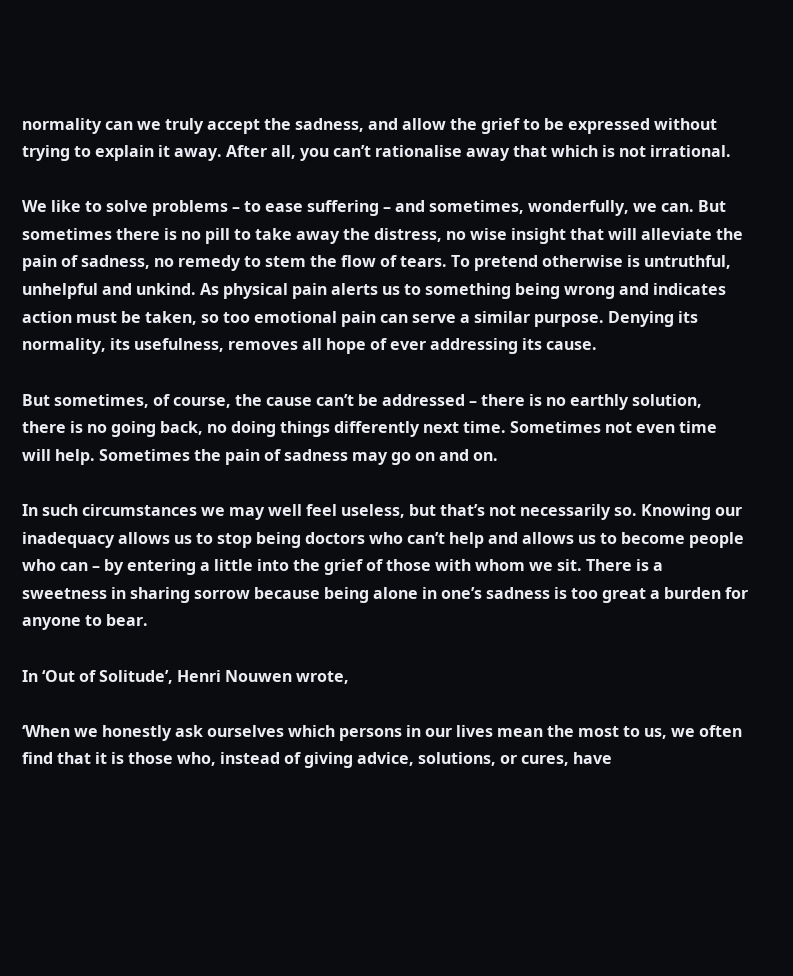normality can we truly accept the sadness, and allow the grief to be expressed without trying to explain it away. After all, you can’t rationalise away that which is not irrational.

We like to solve problems – to ease suffering – and sometimes, wonderfully, we can. But sometimes there is no pill to take away the distress, no wise insight that will alleviate the pain of sadness, no remedy to stem the flow of tears. To pretend otherwise is untruthful, unhelpful and unkind. As physical pain alerts us to something being wrong and indicates action must be taken, so too emotional pain can serve a similar purpose. Denying its normality, its usefulness, removes all hope of ever addressing its cause.

But sometimes, of course, the cause can’t be addressed – there is no earthly solution, there is no going back, no doing things differently next time. Sometimes not even time will help. Sometimes the pain of sadness may go on and on.

In such circumstances we may well feel useless, but that’s not necessarily so. Knowing our inadequacy allows us to stop being doctors who can’t help and allows us to become people who can – by entering a little into the grief of those with whom we sit. There is a sweetness in sharing sorrow because being alone in one’s sadness is too great a burden for anyone to bear.

In ‘Out of Solitude’, Henri Nouwen wrote,

‘When we honestly ask ourselves which persons in our lives mean the most to us, we often find that it is those who, instead of giving advice, solutions, or cures, have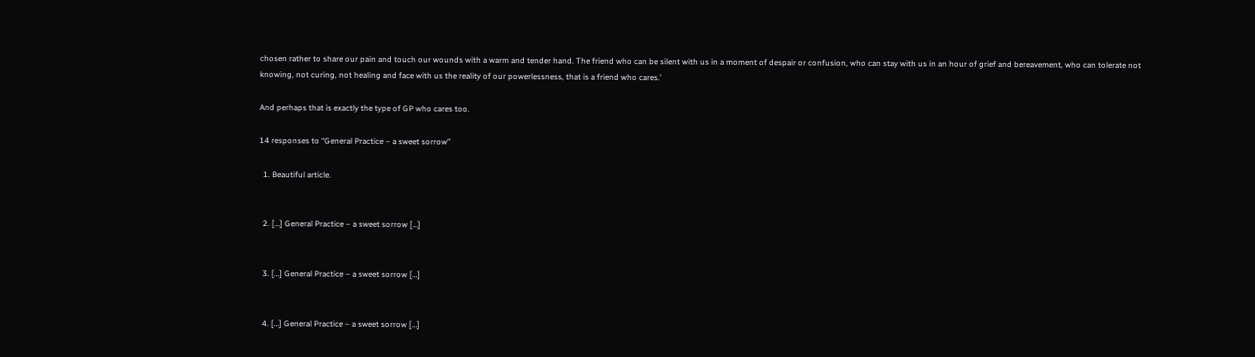chosen rather to share our pain and touch our wounds with a warm and tender hand. The friend who can be silent with us in a moment of despair or confusion, who can stay with us in an hour of grief and bereavement, who can tolerate not knowing, not curing, not healing and face with us the reality of our powerlessness, that is a friend who cares.’

And perhaps that is exactly the type of GP who cares too.

14 responses to “General Practice – a sweet sorrow”

  1. Beautiful article.


  2. […] General Practice – a sweet sorrow […]


  3. […] General Practice – a sweet sorrow […]


  4. […] General Practice – a sweet sorrow […]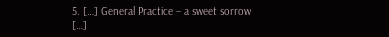5. […] General Practice – a sweet sorrow […]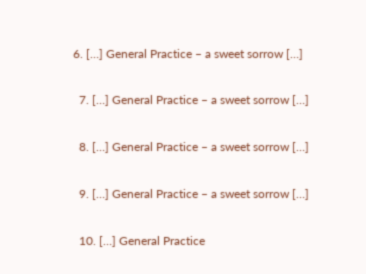6. […] General Practice – a sweet sorrow […]


  7. […] General Practice – a sweet sorrow […]


  8. […] General Practice – a sweet sorrow […]


  9. […] General Practice – a sweet sorrow […]


  10. […] General Practice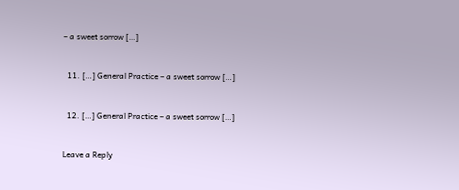– a sweet sorrow […]


  11. […] General Practice – a sweet sorrow […]


  12. […] General Practice – a sweet sorrow […]


Leave a Reply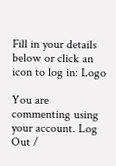Fill in your details below or click an icon to log in: Logo

You are commenting using your account. Log Out /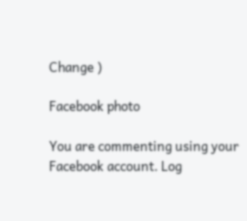Change )

Facebook photo

You are commenting using your Facebook account. Log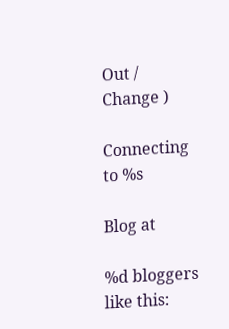Out /  Change )

Connecting to %s

Blog at

%d bloggers like this: